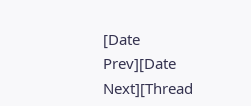[Date Prev][Date Next][Thread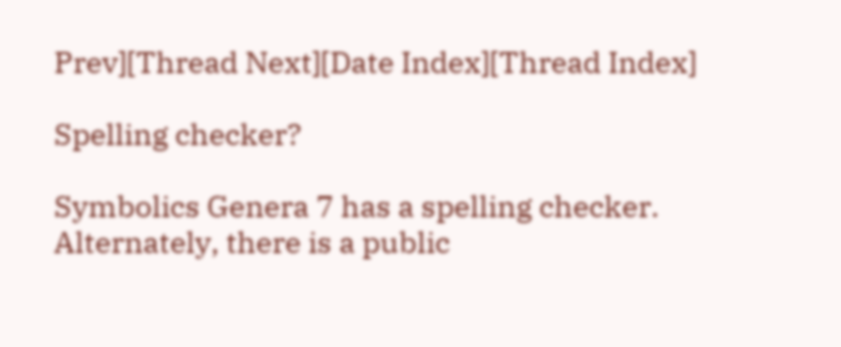Prev][Thread Next][Date Index][Thread Index]

Spelling checker?

Symbolics Genera 7 has a spelling checker.  Alternately, there is a public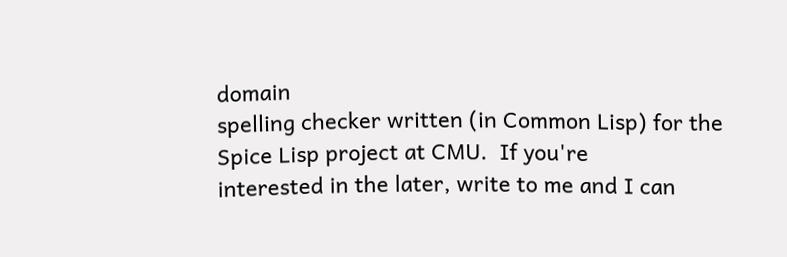domain
spelling checker written (in Common Lisp) for the Spice Lisp project at CMU.  If you're
interested in the later, write to me and I can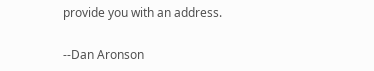provide you with an address.

--Dan Aronson